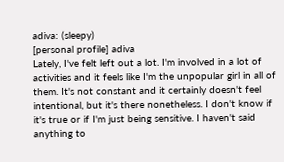adiva: (sleepy)
[personal profile] adiva
Lately, I've felt left out a lot. I'm involved in a lot of activities and it feels like I'm the unpopular girl in all of them. It's not constant and it certainly doesn't feel intentional, but it's there nonetheless. I don't know if it's true or if I'm just being sensitive. I haven't said anything to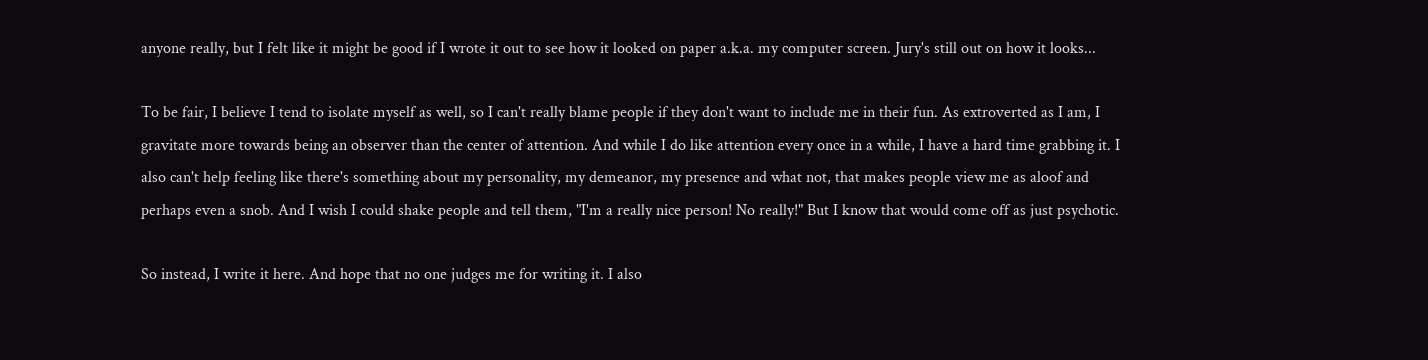anyone really, but I felt like it might be good if I wrote it out to see how it looked on paper a.k.a. my computer screen. Jury's still out on how it looks...

To be fair, I believe I tend to isolate myself as well, so I can't really blame people if they don't want to include me in their fun. As extroverted as I am, I gravitate more towards being an observer than the center of attention. And while I do like attention every once in a while, I have a hard time grabbing it. I also can't help feeling like there's something about my personality, my demeanor, my presence and what not, that makes people view me as aloof and perhaps even a snob. And I wish I could shake people and tell them, "I'm a really nice person! No really!" But I know that would come off as just psychotic.

So instead, I write it here. And hope that no one judges me for writing it. I also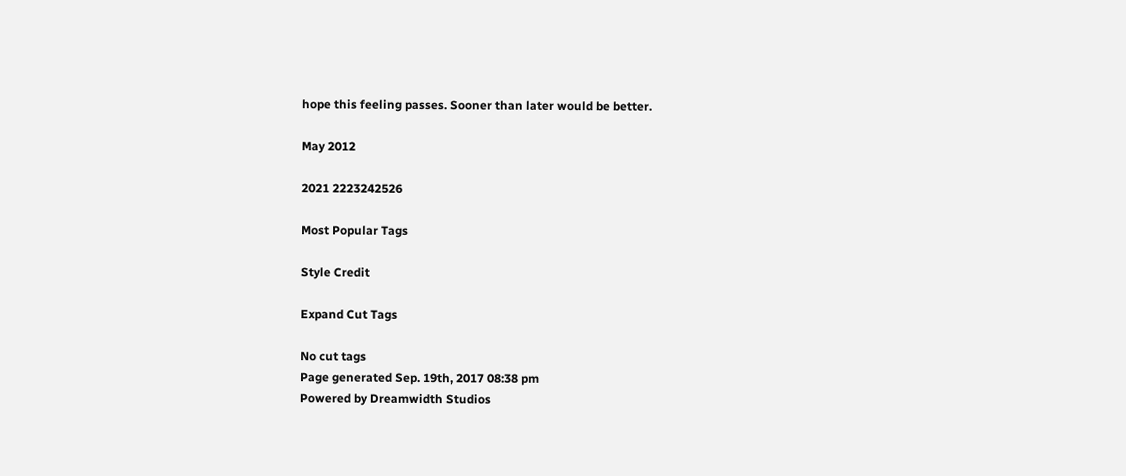hope this feeling passes. Sooner than later would be better.

May 2012

2021 2223242526

Most Popular Tags

Style Credit

Expand Cut Tags

No cut tags
Page generated Sep. 19th, 2017 08:38 pm
Powered by Dreamwidth Studios